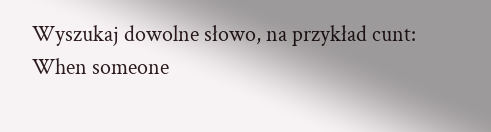Wyszukaj dowolne słowo, na przykład cunt:
When someone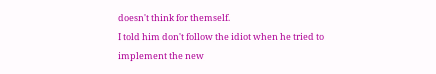doesn't think for themself.
I told him don't follow the idiot when he tried to implement the new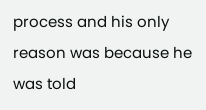process and his only reason was because he was told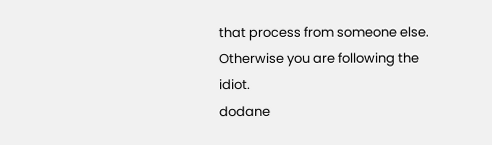that process from someone else. Otherwise you are following the idiot.
dodane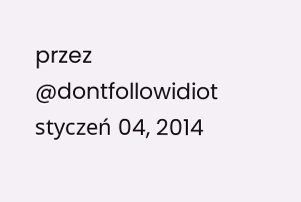przez @dontfollowidiot styczeń 04, 2014